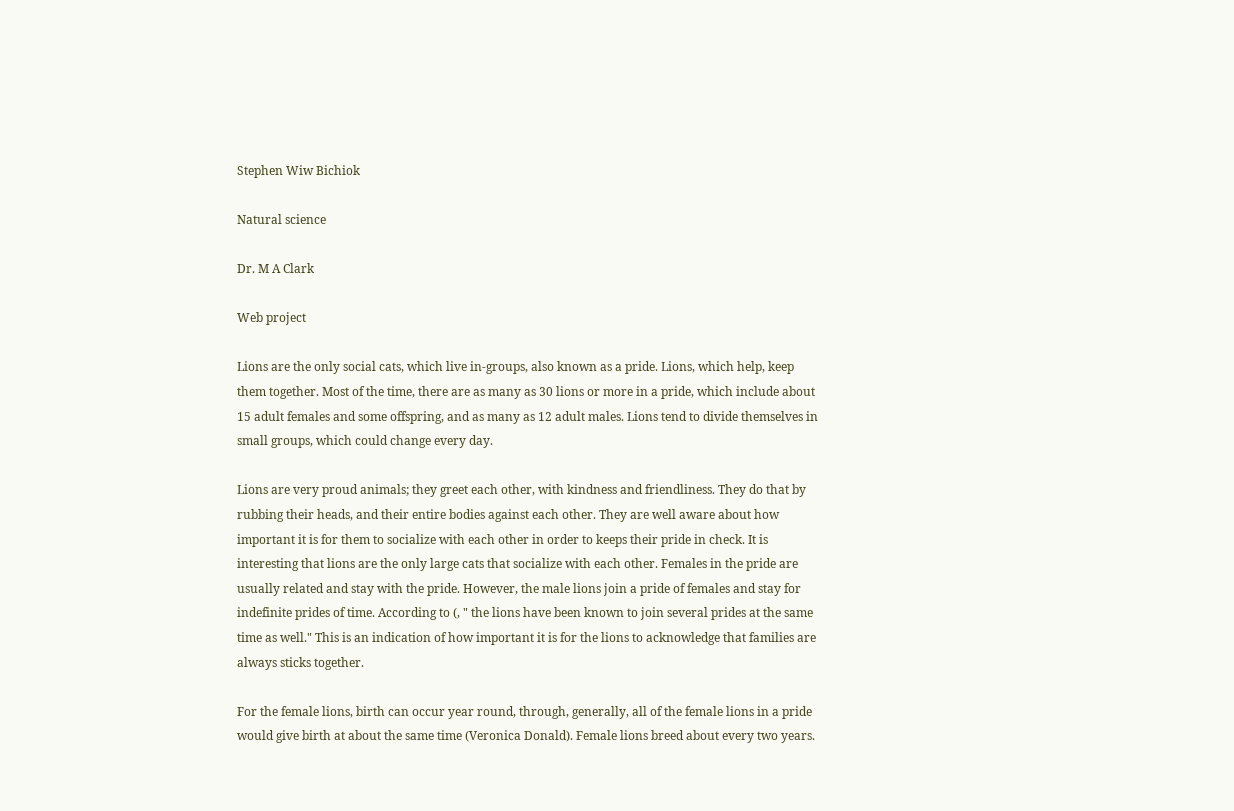Stephen Wiw Bichiok

Natural science

Dr. M A Clark

Web project

Lions are the only social cats, which live in-groups, also known as a pride. Lions, which help, keep them together. Most of the time, there are as many as 30 lions or more in a pride, which include about 15 adult females and some offspring, and as many as 12 adult males. Lions tend to divide themselves in small groups, which could change every day.

Lions are very proud animals; they greet each other, with kindness and friendliness. They do that by rubbing their heads, and their entire bodies against each other. They are well aware about how important it is for them to socialize with each other in order to keeps their pride in check. It is interesting that lions are the only large cats that socialize with each other. Females in the pride are usually related and stay with the pride. However, the male lions join a pride of females and stay for indefinite prides of time. According to (, " the lions have been known to join several prides at the same time as well." This is an indication of how important it is for the lions to acknowledge that families are always sticks together.

For the female lions, birth can occur year round, through, generally, all of the female lions in a pride would give birth at about the same time (Veronica Donald). Female lions breed about every two years.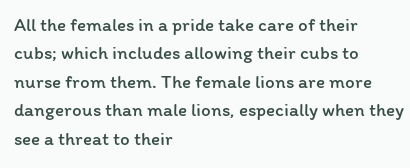All the females in a pride take care of their cubs; which includes allowing their cubs to nurse from them. The female lions are more dangerous than male lions, especially when they see a threat to their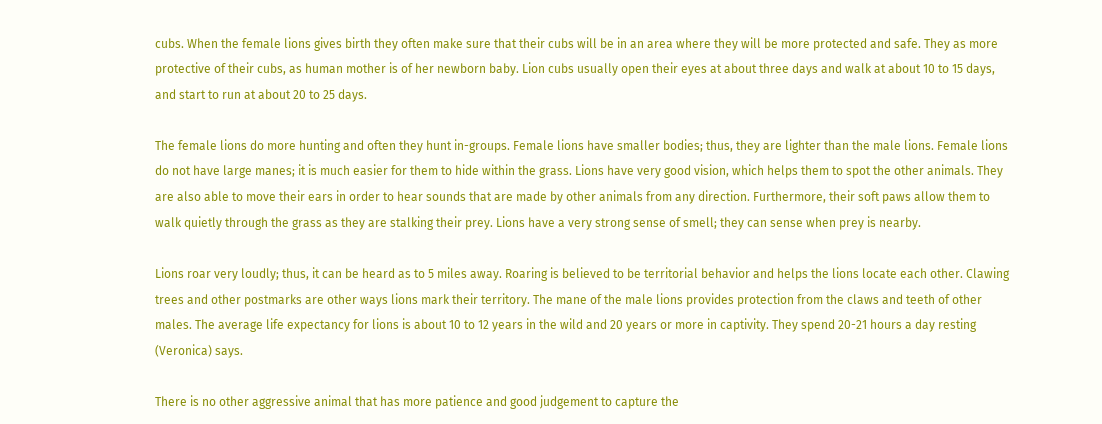cubs. When the female lions gives birth they often make sure that their cubs will be in an area where they will be more protected and safe. They as more protective of their cubs, as human mother is of her newborn baby. Lion cubs usually open their eyes at about three days and walk at about 10 to 15 days, and start to run at about 20 to 25 days.

The female lions do more hunting and often they hunt in-groups. Female lions have smaller bodies; thus, they are lighter than the male lions. Female lions do not have large manes; it is much easier for them to hide within the grass. Lions have very good vision, which helps them to spot the other animals. They are also able to move their ears in order to hear sounds that are made by other animals from any direction. Furthermore, their soft paws allow them to walk quietly through the grass as they are stalking their prey. Lions have a very strong sense of smell; they can sense when prey is nearby.

Lions roar very loudly; thus, it can be heard as to 5 miles away. Roaring is believed to be territorial behavior and helps the lions locate each other. Clawing trees and other postmarks are other ways lions mark their territory. The mane of the male lions provides protection from the claws and teeth of other males. The average life expectancy for lions is about 10 to 12 years in the wild and 20 years or more in captivity. They spend 20-21 hours a day resting (Veronica) says.

There is no other aggressive animal that has more patience and good judgement to capture the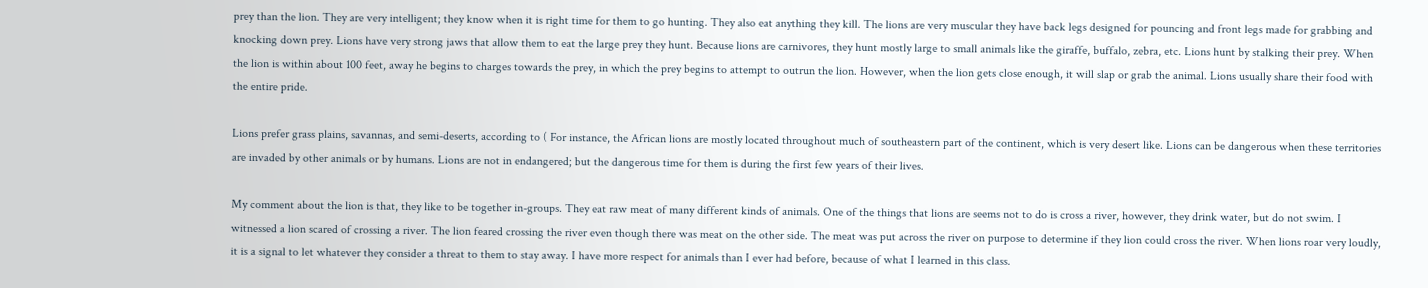prey than the lion. They are very intelligent; they know when it is right time for them to go hunting. They also eat anything they kill. The lions are very muscular they have back legs designed for pouncing and front legs made for grabbing and knocking down prey. Lions have very strong jaws that allow them to eat the large prey they hunt. Because lions are carnivores, they hunt mostly large to small animals like the giraffe, buffalo, zebra, etc. Lions hunt by stalking their prey. When the lion is within about 100 feet, away he begins to charges towards the prey, in which the prey begins to attempt to outrun the lion. However, when the lion gets close enough, it will slap or grab the animal. Lions usually share their food with the entire pride.

Lions prefer grass plains, savannas, and semi-deserts, according to ( For instance, the African lions are mostly located throughout much of southeastern part of the continent, which is very desert like. Lions can be dangerous when these territories are invaded by other animals or by humans. Lions are not in endangered; but the dangerous time for them is during the first few years of their lives.

My comment about the lion is that, they like to be together in-groups. They eat raw meat of many different kinds of animals. One of the things that lions are seems not to do is cross a river, however, they drink water, but do not swim. I witnessed a lion scared of crossing a river. The lion feared crossing the river even though there was meat on the other side. The meat was put across the river on purpose to determine if they lion could cross the river. When lions roar very loudly, it is a signal to let whatever they consider a threat to them to stay away. I have more respect for animals than I ever had before, because of what I learned in this class.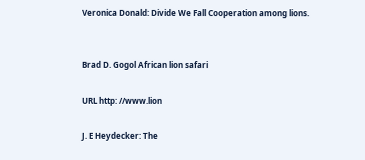Veronica Donald: Divide We Fall Cooperation among lions.


Brad D. Gogol African lion safari

URL http: //www.lion

J. E Heydecker: The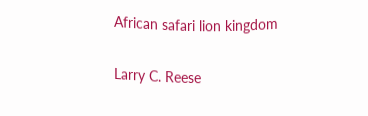African safari lion kingdom


Larry C. Reese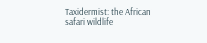Taxidermist: the African safari wildlife